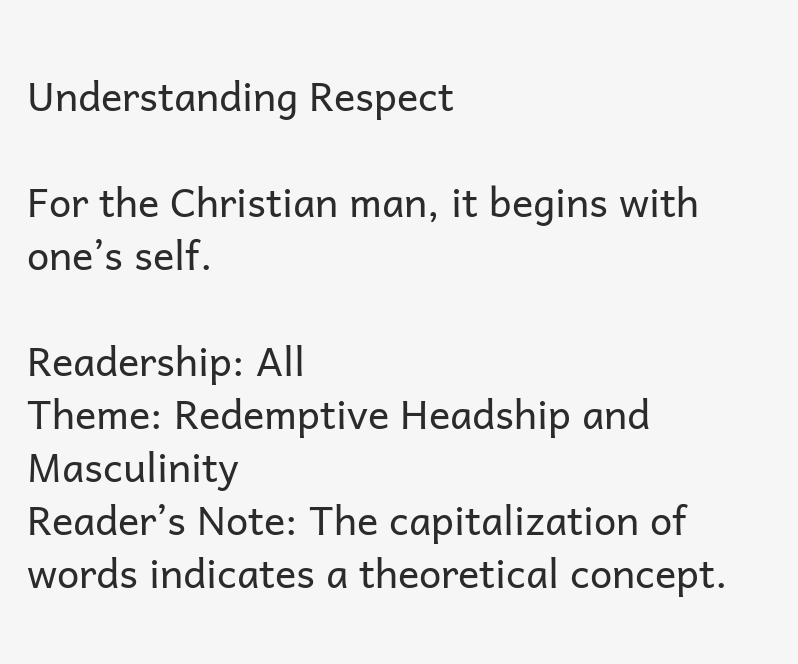Understanding Respect

For the Christian man, it begins with one’s self.

Readership: All
Theme: Redemptive Headship and Masculinity
Reader’s Note: The capitalization of words indicates a theoretical concept.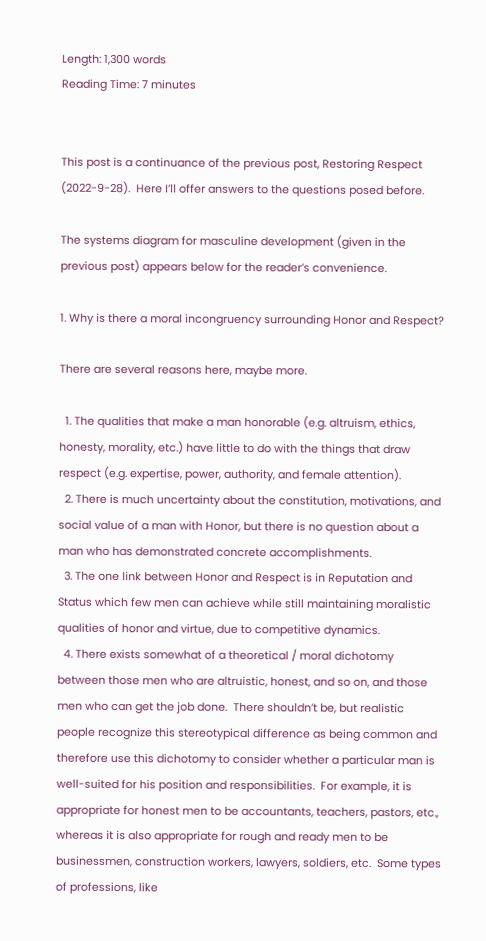Length: 1,300 words
Reading Time: 7 minutes


This post is a continuance of the previous post, Restoring Respect (2022-9-28).  Here I’ll offer answers to the questions posed before.

The systems diagram for masculine development (given in the previous post) appears below for the reader’s convenience.

1. Why is there a moral incongruency surrounding Honor and Respect?

There are several reasons here, maybe more.

  1. The qualities that make a man honorable (e.g. altruism, ethics, honesty, morality, etc.) have little to do with the things that draw respect (e.g. expertise, power, authority, and female attention).
  2. There is much uncertainty about the constitution, motivations, and social value of a man with Honor, but there is no question about a man who has demonstrated concrete accomplishments.
  3. The one link between Honor and Respect is in Reputation and Status which few men can achieve while still maintaining moralistic qualities of honor and virtue, due to competitive dynamics.
  4. There exists somewhat of a theoretical / moral dichotomy between those men who are altruistic, honest, and so on, and those men who can get the job done.  There shouldn’t be, but realistic people recognize this stereotypical difference as being common and therefore use this dichotomy to consider whether a particular man is well-suited for his position and responsibilities.  For example, it is appropriate for honest men to be accountants, teachers, pastors, etc., whereas it is also appropriate for rough and ready men to be businessmen, construction workers, lawyers, soldiers, etc.  Some types of professions, like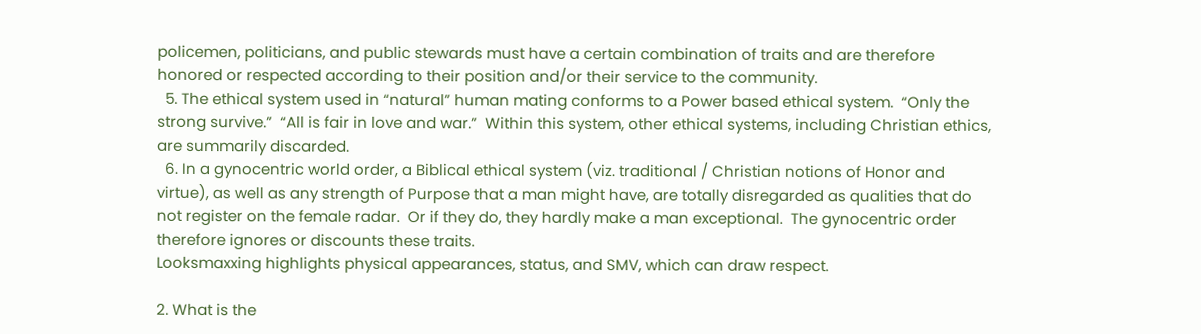policemen, politicians, and public stewards must have a certain combination of traits and are therefore honored or respected according to their position and/or their service to the community.
  5. The ethical system used in “natural” human mating conforms to a Power based ethical system.  “Only the strong survive.”  “All is fair in love and war.”  Within this system, other ethical systems, including Christian ethics, are summarily discarded.
  6. In a gynocentric world order, a Biblical ethical system (viz. traditional / Christian notions of Honor and virtue), as well as any strength of Purpose that a man might have, are totally disregarded as qualities that do not register on the female radar.  Or if they do, they hardly make a man exceptional.  The gynocentric order therefore ignores or discounts these traits.
Looksmaxxing highlights physical appearances, status, and SMV, which can draw respect.

2. What is the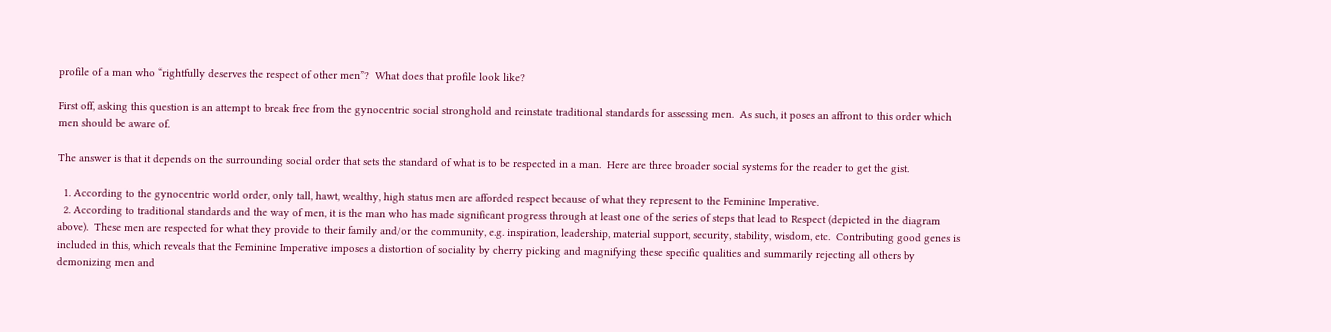profile of a man who “rightfully deserves the respect of other men”?  What does that profile look like?

First off, asking this question is an attempt to break free from the gynocentric social stronghold and reinstate traditional standards for assessing men.  As such, it poses an affront to this order which men should be aware of.

The answer is that it depends on the surrounding social order that sets the standard of what is to be respected in a man.  Here are three broader social systems for the reader to get the gist.

  1. According to the gynocentric world order, only tall, hawt, wealthy, high status men are afforded respect because of what they represent to the Feminine Imperative.
  2. According to traditional standards and the way of men, it is the man who has made significant progress through at least one of the series of steps that lead to Respect (depicted in the diagram above).  These men are respected for what they provide to their family and/or the community, e.g. inspiration, leadership, material support, security, stability, wisdom, etc.  Contributing good genes is included in this, which reveals that the Feminine Imperative imposes a distortion of sociality by cherry picking and magnifying these specific qualities and summarily rejecting all others by demonizing men and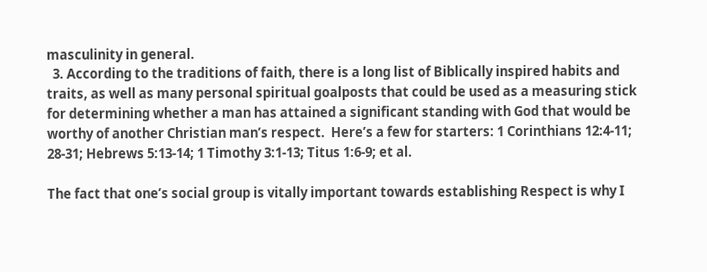masculinity in general.
  3. According to the traditions of faith, there is a long list of Biblically inspired habits and traits, as well as many personal spiritual goalposts that could be used as a measuring stick for determining whether a man has attained a significant standing with God that would be worthy of another Christian man’s respect.  Here’s a few for starters: 1 Corinthians 12:4-11; 28-31; Hebrews 5:13-14; 1 Timothy 3:1-13; Titus 1:6-9; et al.

The fact that one’s social group is vitally important towards establishing Respect is why I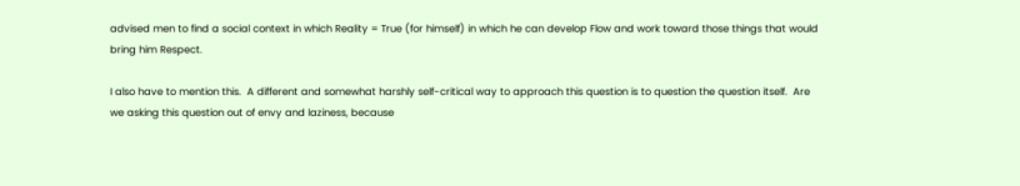advised men to find a social context in which Reality = True (for himself) in which he can develop Flow and work toward those things that would bring him Respect.

I also have to mention this.  A different and somewhat harshly self-critical way to approach this question is to question the question itself.  Are we asking this question out of envy and laziness, because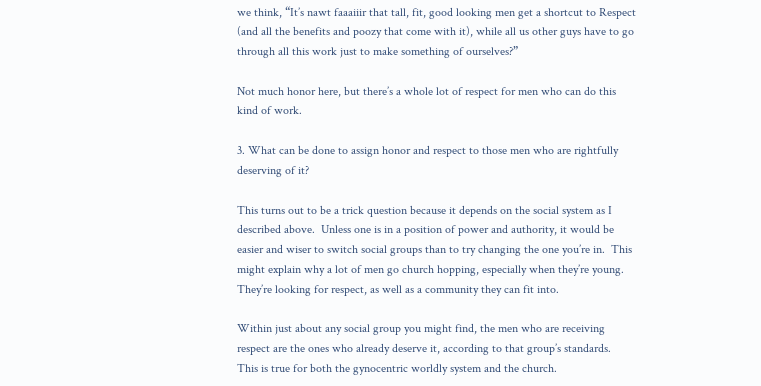we think, “It’s nawt faaaiiir that tall, fit, good looking men get a shortcut to Respect (and all the benefits and poozy that come with it), while all us other guys have to go through all this work just to make something of ourselves?”

Not much honor here, but there’s a whole lot of respect for men who can do this kind of work.

3. What can be done to assign honor and respect to those men who are rightfully deserving of it?

This turns out to be a trick question because it depends on the social system as I described above.  Unless one is in a position of power and authority, it would be easier and wiser to switch social groups than to try changing the one you’re in.  This might explain why a lot of men go church hopping, especially when they’re young.  They’re looking for respect, as well as a community they can fit into.

Within just about any social group you might find, the men who are receiving respect are the ones who already deserve it, according to that group’s standards.  This is true for both the gynocentric worldly system and the church.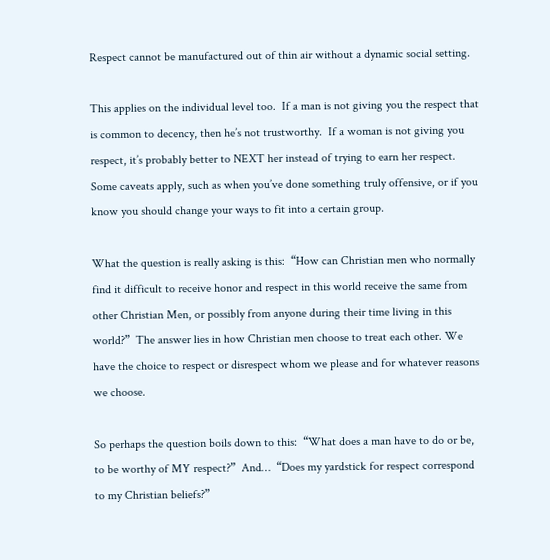Respect cannot be manufactured out of thin air without a dynamic social setting.

This applies on the individual level too.  If a man is not giving you the respect that is common to decency, then he’s not trustworthy.  If a woman is not giving you respect, it’s probably better to NEXT her instead of trying to earn her respect.  Some caveats apply, such as when you’ve done something truly offensive, or if you know you should change your ways to fit into a certain group.

What the question is really asking is this:  “How can Christian men who normally find it difficult to receive honor and respect in this world receive the same from other Christian Men, or possibly from anyone during their time living in this world?”  The answer lies in how Christian men choose to treat each other. We have the choice to respect or disrespect whom we please and for whatever reasons we choose.

So perhaps the question boils down to this:  “What does a man have to do or be, to be worthy of MY respect?”  And…  “Does my yardstick for respect correspond to my Christian beliefs?”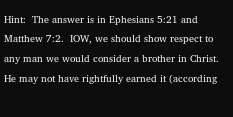Hint:  The answer is in Ephesians 5:21 and Matthew 7:2.  IOW, we should show respect to any man we would consider a brother in Christ.  He may not have rightfully earned it (according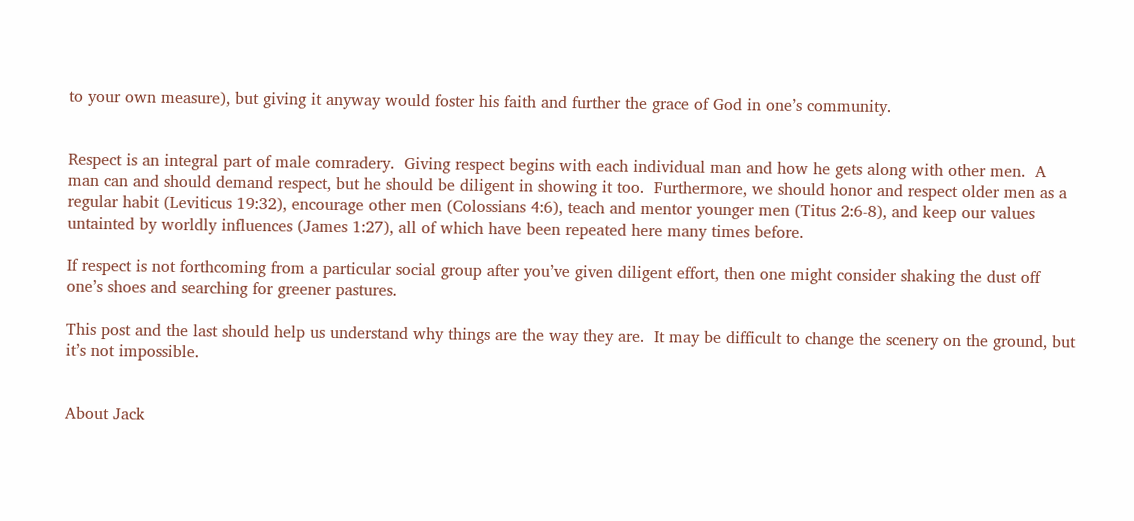to your own measure), but giving it anyway would foster his faith and further the grace of God in one’s community.


Respect is an integral part of male comradery.  Giving respect begins with each individual man and how he gets along with other men.  A man can and should demand respect, but he should be diligent in showing it too.  Furthermore, we should honor and respect older men as a regular habit (Leviticus 19:32), encourage other men (Colossians 4:6), teach and mentor younger men (Titus 2:6-8), and keep our values untainted by worldly influences (James 1:27), all of which have been repeated here many times before.

If respect is not forthcoming from a particular social group after you’ve given diligent effort, then one might consider shaking the dust off one’s shoes and searching for greener pastures.

This post and the last should help us understand why things are the way they are.  It may be difficult to change the scenery on the ground, but it’s not impossible.


About Jack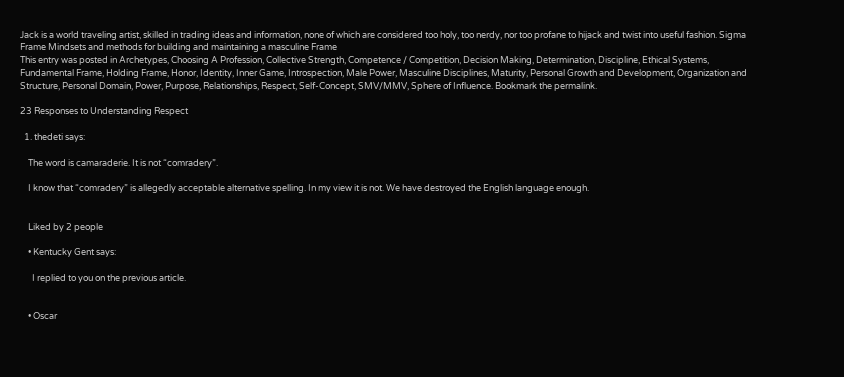Jack is a world traveling artist, skilled in trading ideas and information, none of which are considered too holy, too nerdy, nor too profane to hijack and twist into useful fashion. Sigma Frame Mindsets and methods for building and maintaining a masculine Frame
This entry was posted in Archetypes, Choosing A Profession, Collective Strength, Competence / Competition, Decision Making, Determination, Discipline, Ethical Systems, Fundamental Frame, Holding Frame, Honor, Identity, Inner Game, Introspection, Male Power, Masculine Disciplines, Maturity, Personal Growth and Development, Organization and Structure, Personal Domain, Power, Purpose, Relationships, Respect, Self-Concept, SMV/MMV, Sphere of Influence. Bookmark the permalink.

23 Responses to Understanding Respect

  1. thedeti says:

    The word is camaraderie. It is not “comradery”.

    I know that “comradery” is allegedly acceptable alternative spelling. In my view it is not. We have destroyed the English language enough.


    Liked by 2 people

    • Kentucky Gent says:

      I replied to you on the previous article.


    • Oscar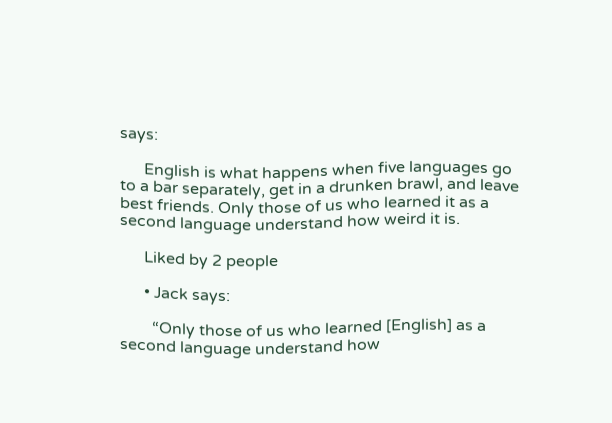says:

      English is what happens when five languages go to a bar separately, get in a drunken brawl, and leave best friends. Only those of us who learned it as a second language understand how weird it is.

      Liked by 2 people

      • Jack says:

        “Only those of us who learned [English] as a second language understand how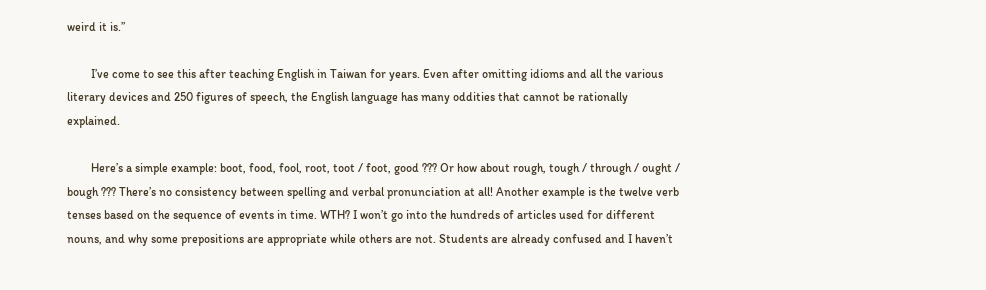weird it is.”

        I’ve come to see this after teaching English in Taiwan for years. Even after omitting idioms and all the various literary devices and 250 figures of speech, the English language has many oddities that cannot be rationally explained.

        Here’s a simple example: boot, food, fool, root, toot / foot, good ??? Or how about rough, tough / through / ought / bough ??? There’s no consistency between spelling and verbal pronunciation at all! Another example is the twelve verb tenses based on the sequence of events in time. WTH? I won’t go into the hundreds of articles used for different nouns, and why some prepositions are appropriate while others are not. Students are already confused and I haven’t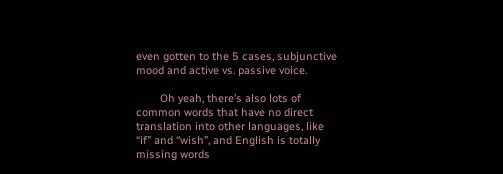even gotten to the 5 cases, subjunctive mood and active vs. passive voice.

        Oh yeah, there’s also lots of common words that have no direct translation into other languages, like “if” and “wish”, and English is totally missing words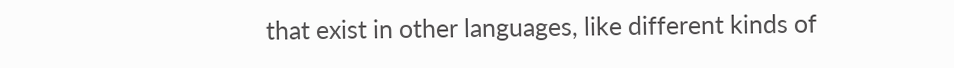that exist in other languages, like different kinds of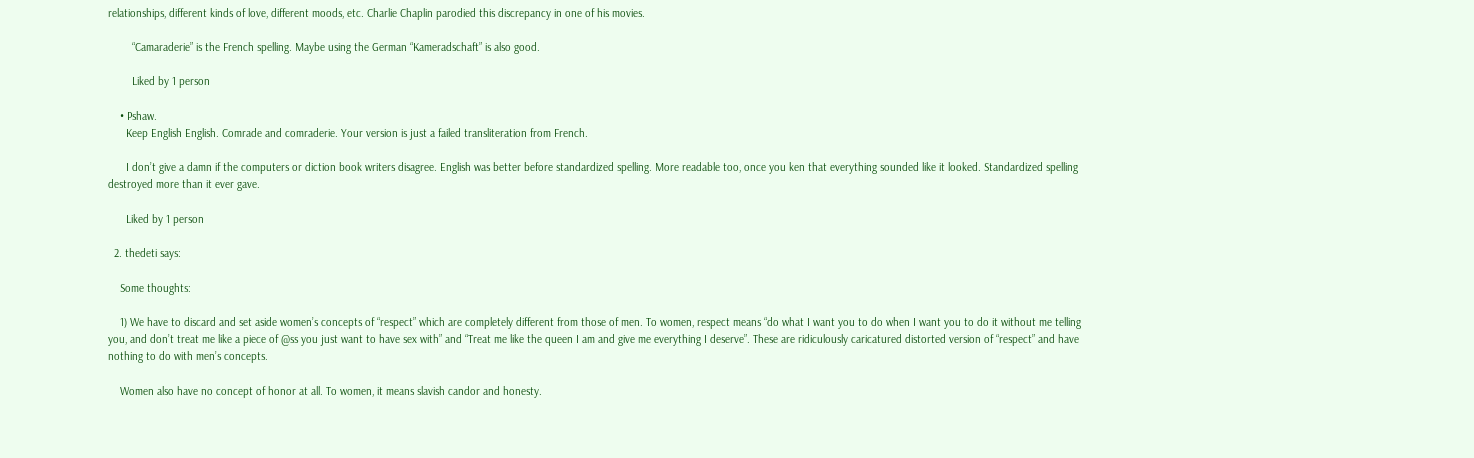relationships, different kinds of love, different moods, etc. Charlie Chaplin parodied this discrepancy in one of his movies.

        “Camaraderie” is the French spelling. Maybe using the German “Kameradschaft” is also good.

        Liked by 1 person

    • Pshaw.
      Keep English English. Comrade and comraderie. Your version is just a failed transliteration from French.

      I don’t give a damn if the computers or diction book writers disagree. English was better before standardized spelling. More readable too, once you ken that everything sounded like it looked. Standardized spelling destroyed more than it ever gave.

      Liked by 1 person

  2. thedeti says:

    Some thoughts:

    1) We have to discard and set aside women’s concepts of “respect” which are completely different from those of men. To women, respect means “do what I want you to do when I want you to do it without me telling you, and don’t treat me like a piece of @ss you just want to have sex with” and “Treat me like the queen I am and give me everything I deserve”. These are ridiculously caricatured distorted version of “respect” and have nothing to do with men’s concepts.

    Women also have no concept of honor at all. To women, it means slavish candor and honesty.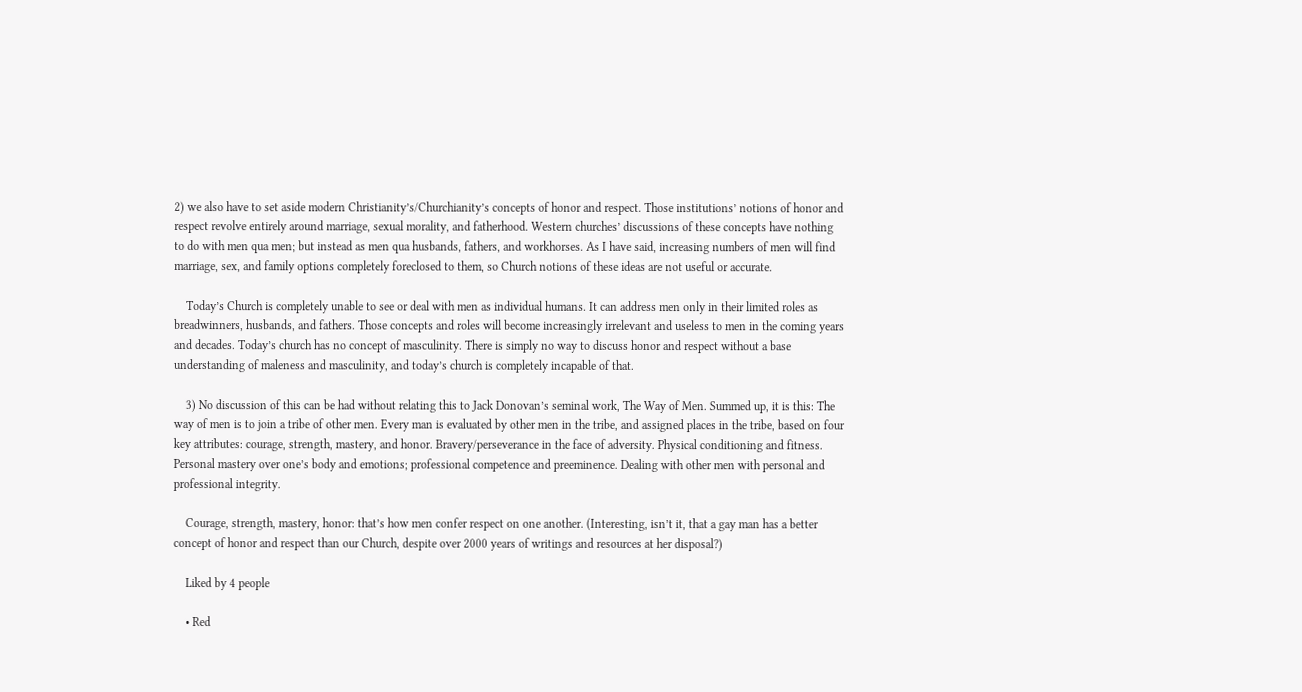2) we also have to set aside modern Christianity’s/Churchianity’s concepts of honor and respect. Those institutions’ notions of honor and respect revolve entirely around marriage, sexual morality, and fatherhood. Western churches’ discussions of these concepts have nothing to do with men qua men; but instead as men qua husbands, fathers, and workhorses. As I have said, increasing numbers of men will find marriage, sex, and family options completely foreclosed to them, so Church notions of these ideas are not useful or accurate.

    Today’s Church is completely unable to see or deal with men as individual humans. It can address men only in their limited roles as breadwinners, husbands, and fathers. Those concepts and roles will become increasingly irrelevant and useless to men in the coming years and decades. Today’s church has no concept of masculinity. There is simply no way to discuss honor and respect without a base understanding of maleness and masculinity, and today’s church is completely incapable of that.

    3) No discussion of this can be had without relating this to Jack Donovan’s seminal work, The Way of Men. Summed up, it is this: The way of men is to join a tribe of other men. Every man is evaluated by other men in the tribe, and assigned places in the tribe, based on four key attributes: courage, strength, mastery, and honor. Bravery/perseverance in the face of adversity. Physical conditioning and fitness. Personal mastery over one’s body and emotions; professional competence and preeminence. Dealing with other men with personal and professional integrity.

    Courage, strength, mastery, honor: that’s how men confer respect on one another. (Interesting, isn’t it, that a gay man has a better concept of honor and respect than our Church, despite over 2000 years of writings and resources at her disposal?)

    Liked by 4 people

    • Red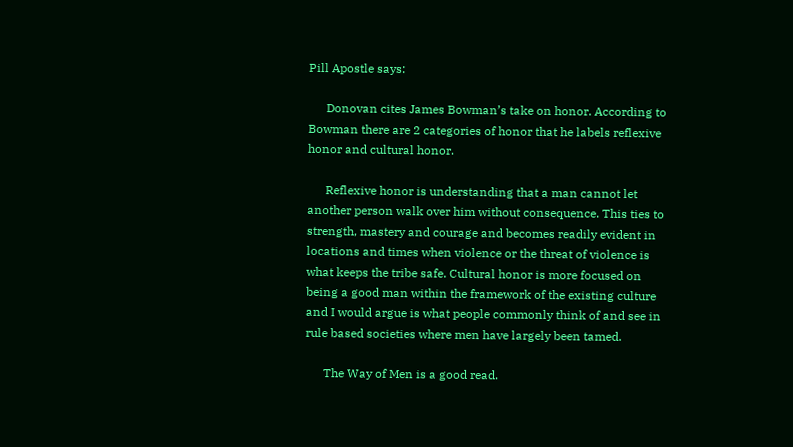Pill Apostle says:

      Donovan cites James Bowman’s take on honor. According to Bowman there are 2 categories of honor that he labels reflexive honor and cultural honor.

      Reflexive honor is understanding that a man cannot let another person walk over him without consequence. This ties to strength, mastery and courage and becomes readily evident in locations and times when violence or the threat of violence is what keeps the tribe safe. Cultural honor is more focused on being a good man within the framework of the existing culture and I would argue is what people commonly think of and see in rule based societies where men have largely been tamed.

      The Way of Men is a good read.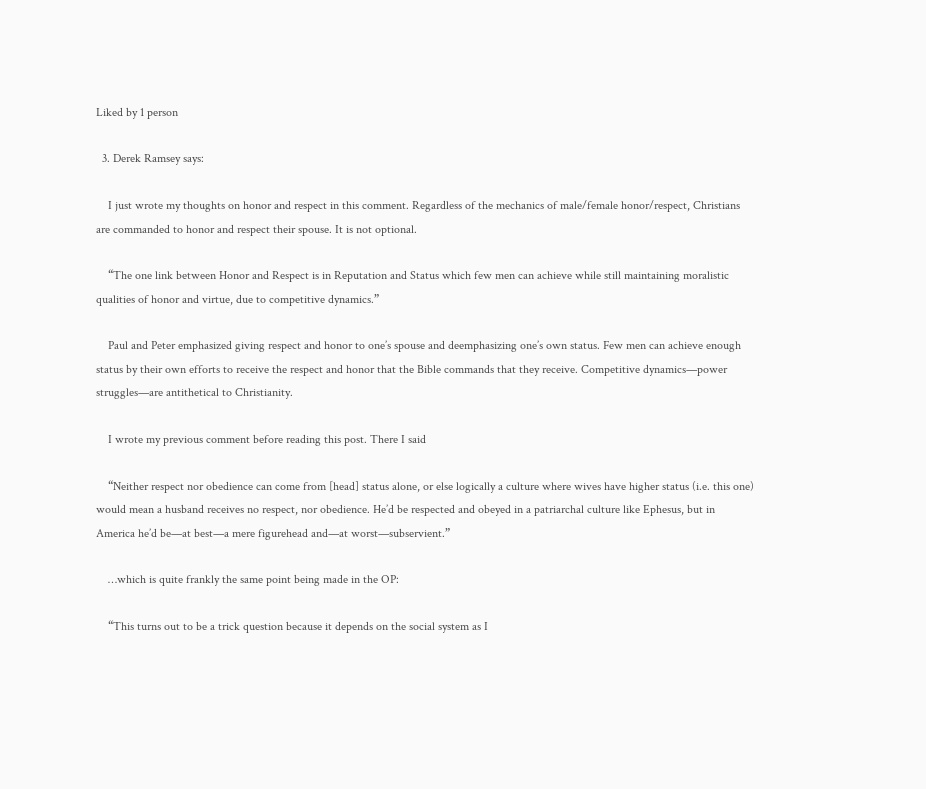Liked by 1 person

  3. Derek Ramsey says:

    I just wrote my thoughts on honor and respect in this comment. Regardless of the mechanics of male/female honor/respect, Christians are commanded to honor and respect their spouse. It is not optional.

    “The one link between Honor and Respect is in Reputation and Status which few men can achieve while still maintaining moralistic qualities of honor and virtue, due to competitive dynamics.”

    Paul and Peter emphasized giving respect and honor to one’s spouse and deemphasizing one’s own status. Few men can achieve enough status by their own efforts to receive the respect and honor that the Bible commands that they receive. Competitive dynamics—power struggles—are antithetical to Christianity.

    I wrote my previous comment before reading this post. There I said

    “Neither respect nor obedience can come from [head] status alone, or else logically a culture where wives have higher status (i.e. this one) would mean a husband receives no respect, nor obedience. He’d be respected and obeyed in a patriarchal culture like Ephesus, but in America he’d be—at best—a mere figurehead and—at worst—subservient.”

    …which is quite frankly the same point being made in the OP:

    “This turns out to be a trick question because it depends on the social system as I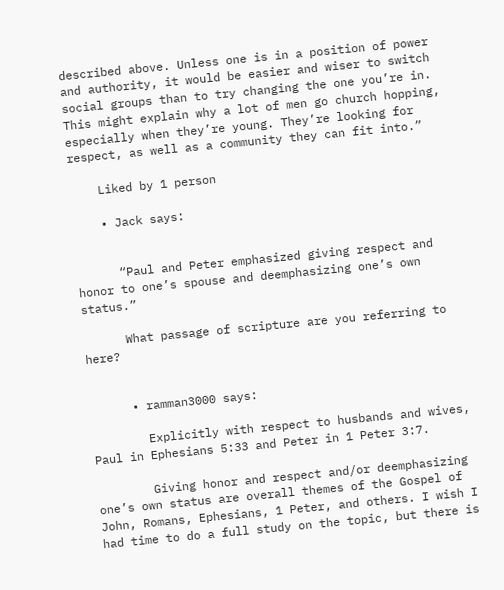described above. Unless one is in a position of power and authority, it would be easier and wiser to switch social groups than to try changing the one you’re in. This might explain why a lot of men go church hopping, especially when they’re young. They’re looking for respect, as well as a community they can fit into.”

    Liked by 1 person

    • Jack says:


      “Paul and Peter emphasized giving respect and honor to one’s spouse and deemphasizing one’s own status.”

      What passage of scripture are you referring to here?


      • ramman3000 says:

        Explicitly with respect to husbands and wives, Paul in Ephesians 5:33 and Peter in 1 Peter 3:7.

        Giving honor and respect and/or deemphasizing one’s own status are overall themes of the Gospel of John, Romans, Ephesians, 1 Peter, and others. I wish I had time to do a full study on the topic, but there is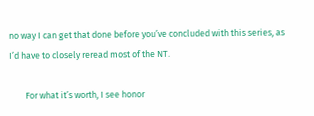no way I can get that done before you’ve concluded with this series, as I’d have to closely reread most of the NT.

        For what it’s worth, I see honor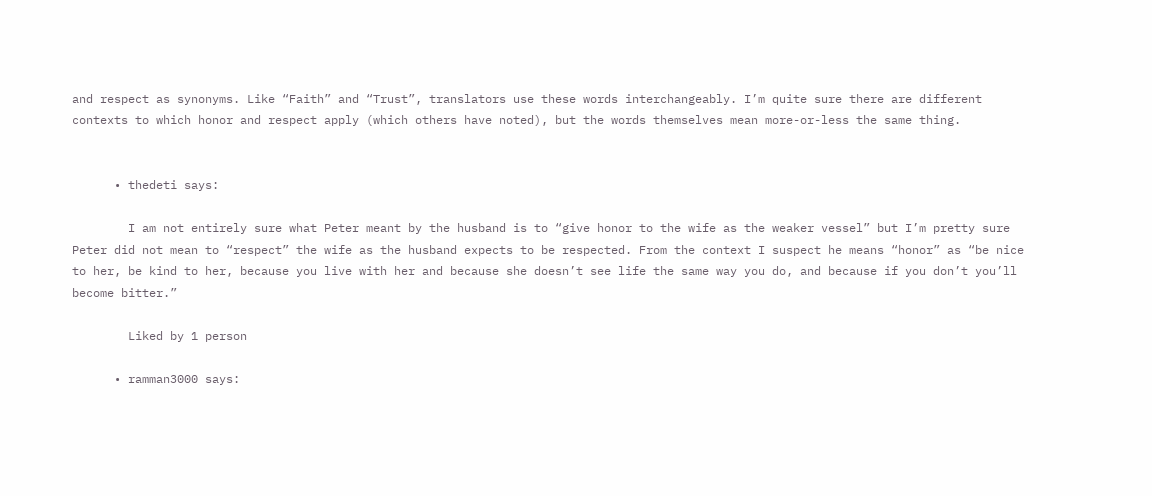and respect as synonyms. Like “Faith” and “Trust”, translators use these words interchangeably. I’m quite sure there are different contexts to which honor and respect apply (which others have noted), but the words themselves mean more-or-less the same thing.


      • thedeti says:

        I am not entirely sure what Peter meant by the husband is to “give honor to the wife as the weaker vessel” but I’m pretty sure Peter did not mean to “respect” the wife as the husband expects to be respected. From the context I suspect he means “honor” as “be nice to her, be kind to her, because you live with her and because she doesn’t see life the same way you do, and because if you don’t you’ll become bitter.”

        Liked by 1 person

      • ramman3000 says: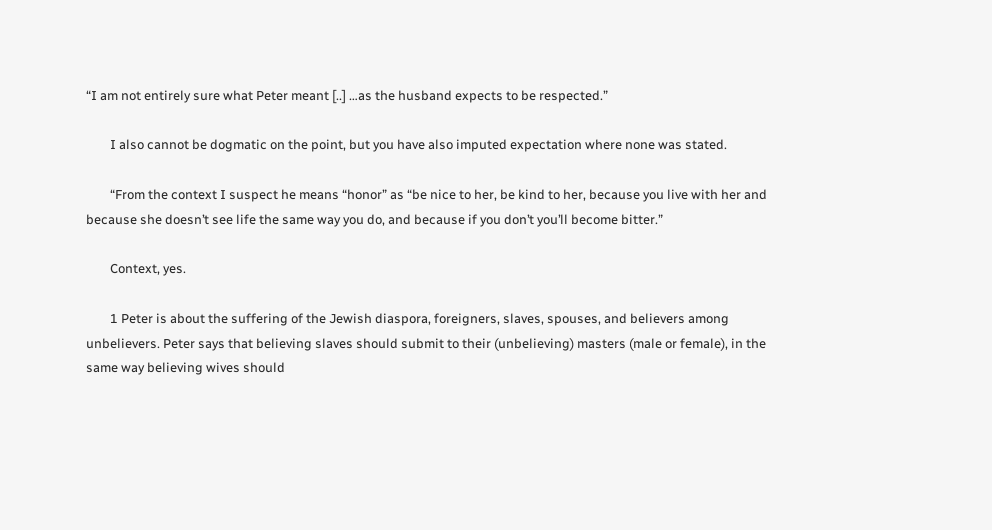“I am not entirely sure what Peter meant [..] …as the husband expects to be respected.”

        I also cannot be dogmatic on the point, but you have also imputed expectation where none was stated.

        “From the context I suspect he means “honor” as “be nice to her, be kind to her, because you live with her and because she doesn’t see life the same way you do, and because if you don’t you’ll become bitter.”

        Context, yes.

        1 Peter is about the suffering of the Jewish diaspora, foreigners, slaves, spouses, and believers among unbelievers. Peter says that believing slaves should submit to their (unbelieving) masters (male or female), in the same way believing wives should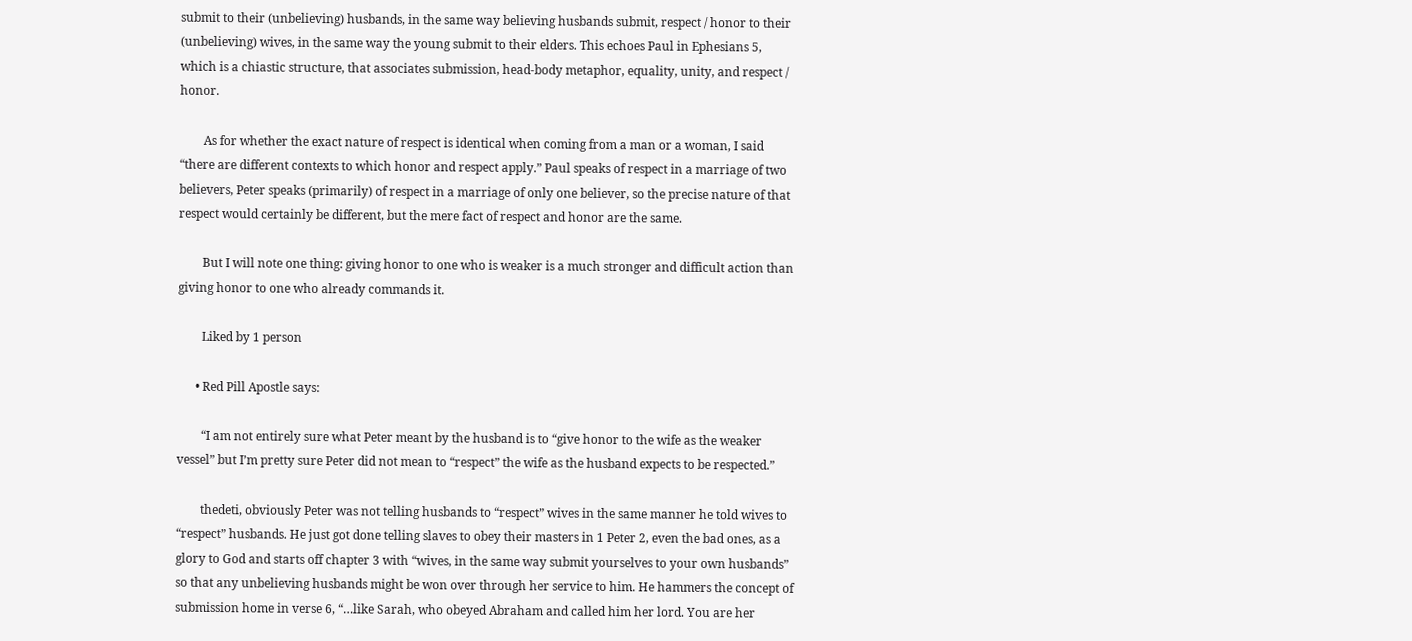submit to their (unbelieving) husbands, in the same way believing husbands submit, respect / honor to their (unbelieving) wives, in the same way the young submit to their elders. This echoes Paul in Ephesians 5, which is a chiastic structure, that associates submission, head-body metaphor, equality, unity, and respect / honor.

        As for whether the exact nature of respect is identical when coming from a man or a woman, I said “there are different contexts to which honor and respect apply.” Paul speaks of respect in a marriage of two believers, Peter speaks (primarily) of respect in a marriage of only one believer, so the precise nature of that respect would certainly be different, but the mere fact of respect and honor are the same.

        But I will note one thing: giving honor to one who is weaker is a much stronger and difficult action than giving honor to one who already commands it.

        Liked by 1 person

      • Red Pill Apostle says:

        “I am not entirely sure what Peter meant by the husband is to “give honor to the wife as the weaker vessel” but I’m pretty sure Peter did not mean to “respect” the wife as the husband expects to be respected.”

        thedeti, obviously Peter was not telling husbands to “respect” wives in the same manner he told wives to “respect” husbands. He just got done telling slaves to obey their masters in 1 Peter 2, even the bad ones, as a glory to God and starts off chapter 3 with “wives, in the same way submit yourselves to your own husbands” so that any unbelieving husbands might be won over through her service to him. He hammers the concept of submission home in verse 6, “…like Sarah, who obeyed Abraham and called him her lord. You are her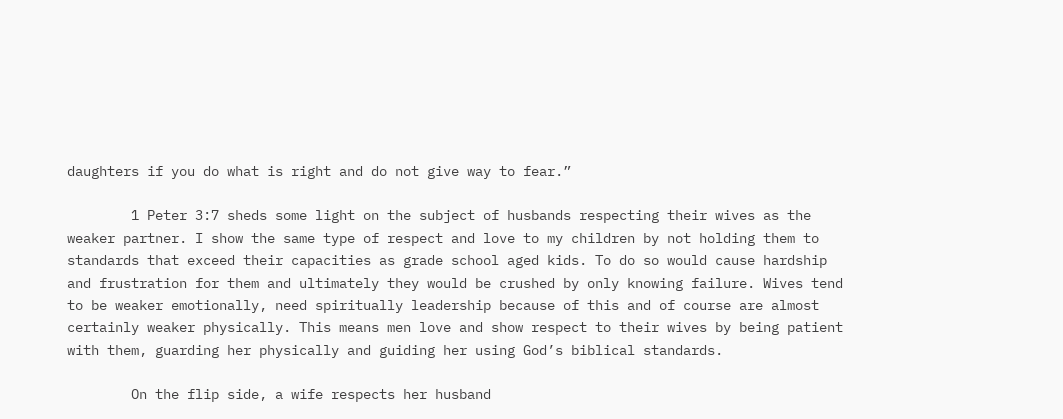daughters if you do what is right and do not give way to fear.”

        1 Peter 3:7 sheds some light on the subject of husbands respecting their wives as the weaker partner. I show the same type of respect and love to my children by not holding them to standards that exceed their capacities as grade school aged kids. To do so would cause hardship and frustration for them and ultimately they would be crushed by only knowing failure. Wives tend to be weaker emotionally, need spiritually leadership because of this and of course are almost certainly weaker physically. This means men love and show respect to their wives by being patient with them, guarding her physically and guiding her using God’s biblical standards.

        On the flip side, a wife respects her husband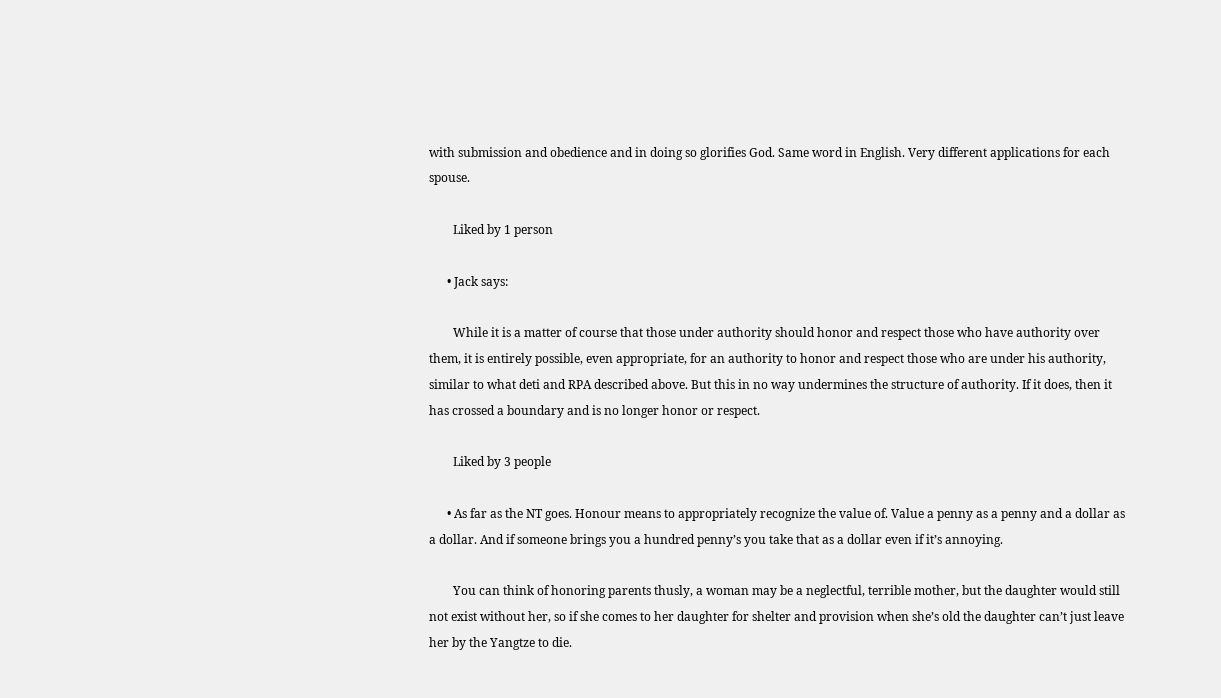with submission and obedience and in doing so glorifies God. Same word in English. Very different applications for each spouse.

        Liked by 1 person

      • Jack says:

        While it is a matter of course that those under authority should honor and respect those who have authority over them, it is entirely possible, even appropriate, for an authority to honor and respect those who are under his authority, similar to what deti and RPA described above. But this in no way undermines the structure of authority. If it does, then it has crossed a boundary and is no longer honor or respect.

        Liked by 3 people

      • As far as the NT goes. Honour means to appropriately recognize the value of. Value a penny as a penny and a dollar as a dollar. And if someone brings you a hundred penny’s you take that as a dollar even if it’s annoying.

        You can think of honoring parents thusly, a woman may be a neglectful, terrible mother, but the daughter would still not exist without her, so if she comes to her daughter for shelter and provision when she’s old the daughter can’t just leave her by the Yangtze to die.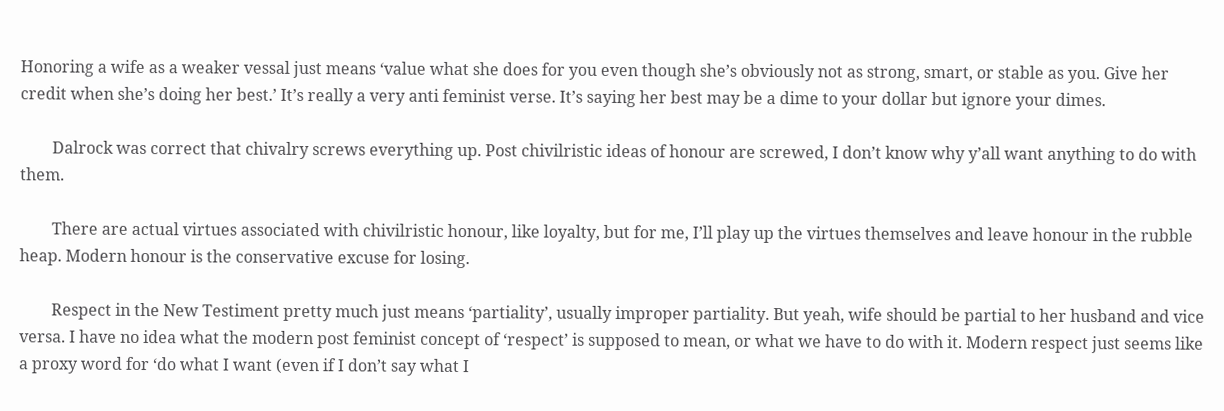Honoring a wife as a weaker vessal just means ‘value what she does for you even though she’s obviously not as strong, smart, or stable as you. Give her credit when she’s doing her best.’ It’s really a very anti feminist verse. It’s saying her best may be a dime to your dollar but ignore your dimes.

        Dalrock was correct that chivalry screws everything up. Post chivilristic ideas of honour are screwed, I don’t know why y’all want anything to do with them.

        There are actual virtues associated with chivilristic honour, like loyalty, but for me, I’ll play up the virtues themselves and leave honour in the rubble heap. Modern honour is the conservative excuse for losing.

        Respect in the New Testiment pretty much just means ‘partiality’, usually improper partiality. But yeah, wife should be partial to her husband and vice versa. I have no idea what the modern post feminist concept of ‘respect’ is supposed to mean, or what we have to do with it. Modern respect just seems like a proxy word for ‘do what I want (even if I don’t say what I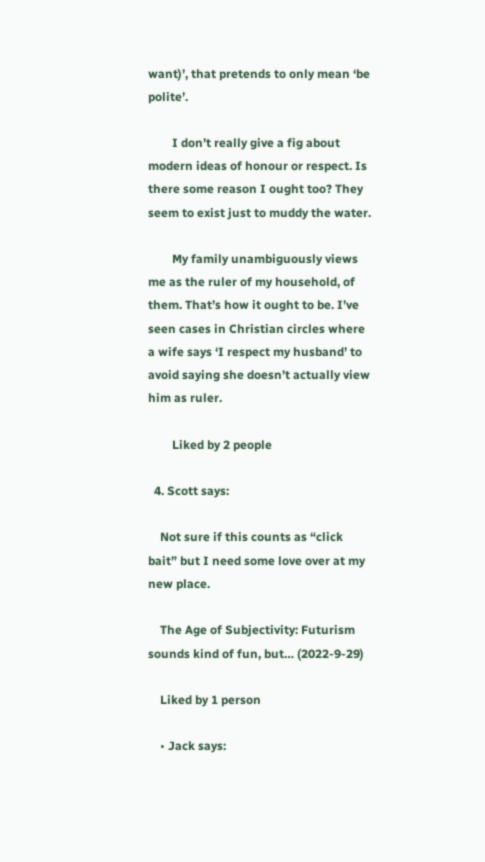want)’, that pretends to only mean ‘be polite’.

        I don’t really give a fig about modern ideas of honour or respect. Is there some reason I ought too? They seem to exist just to muddy the water.

        My family unambiguously views me as the ruler of my household, of them. That’s how it ought to be. I’ve seen cases in Christian circles where a wife says ‘I respect my husband’ to avoid saying she doesn’t actually view him as ruler.

        Liked by 2 people

  4. Scott says:

    Not sure if this counts as “click bait” but I need some love over at my new place.

    The Age of Subjectivity: Futurism sounds kind of fun, but… (2022-9-29)

    Liked by 1 person

    • Jack says: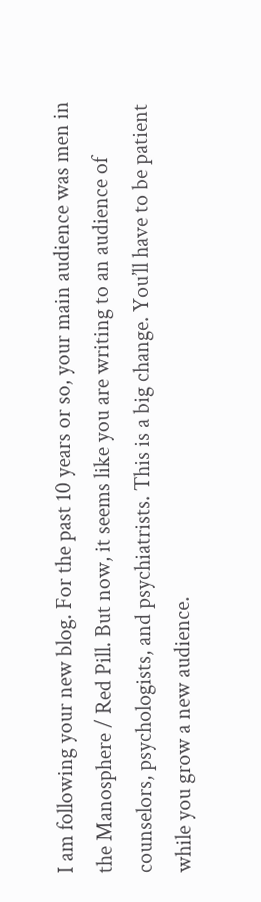I am following your new blog. For the past 10 years or so, your main audience was men in the Manosphere / Red Pill. But now, it seems like you are writing to an audience of counselors, psychologists, and psychiatrists. This is a big change. You’ll have to be patient while you grow a new audience.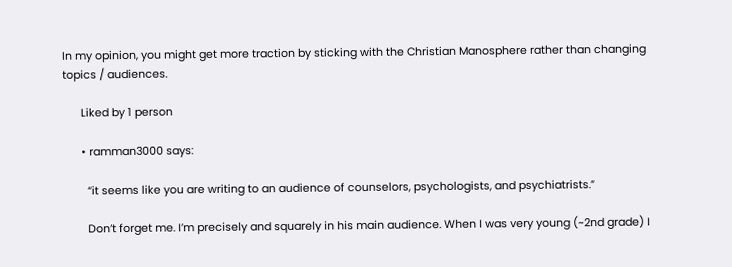In my opinion, you might get more traction by sticking with the Christian Manosphere rather than changing topics / audiences.

      Liked by 1 person

      • ramman3000 says:

        “it seems like you are writing to an audience of counselors, psychologists, and psychiatrists.”

        Don’t forget me. I’m precisely and squarely in his main audience. When I was very young (~2nd grade) I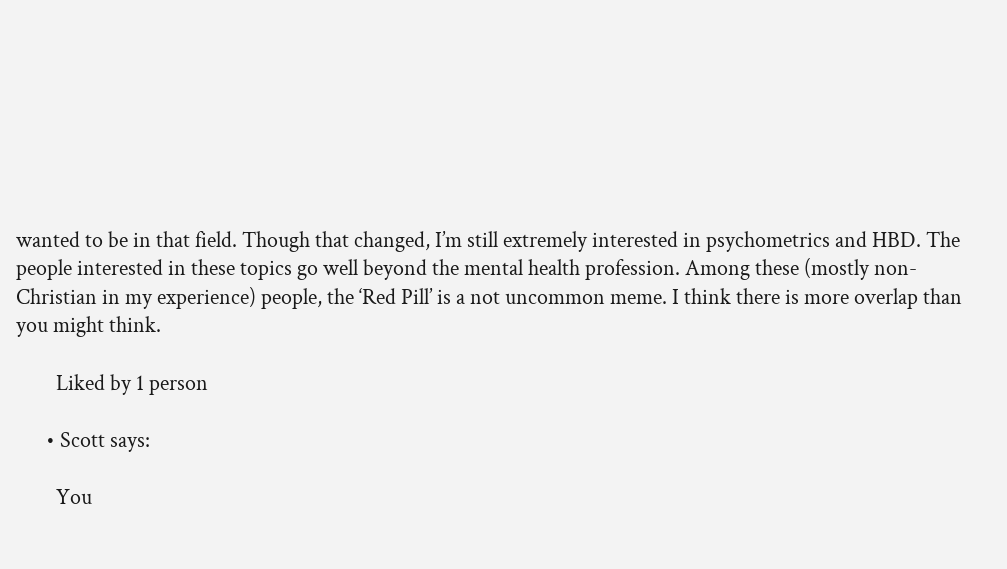wanted to be in that field. Though that changed, I’m still extremely interested in psychometrics and HBD. The people interested in these topics go well beyond the mental health profession. Among these (mostly non-Christian in my experience) people, the ‘Red Pill’ is a not uncommon meme. I think there is more overlap than you might think.

        Liked by 1 person

      • Scott says:

        You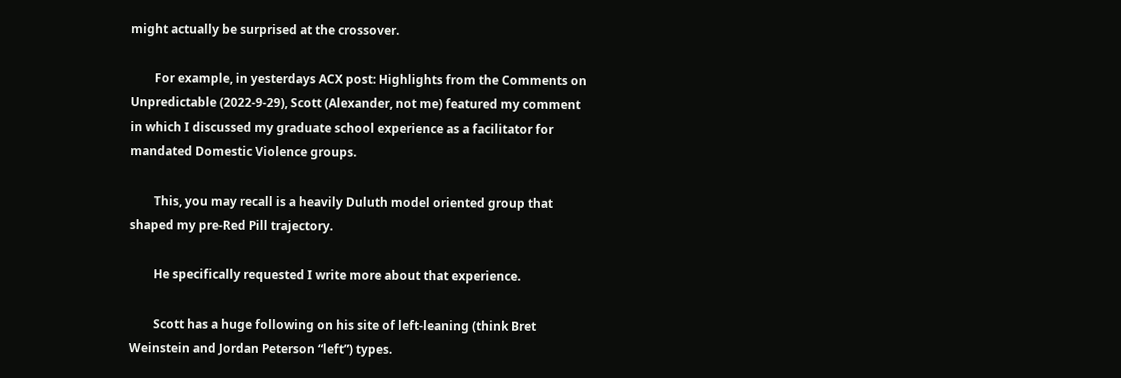might actually be surprised at the crossover.

        For example, in yesterdays ACX post: Highlights from the Comments on Unpredictable (2022-9-29), Scott (Alexander, not me) featured my comment in which I discussed my graduate school experience as a facilitator for mandated Domestic Violence groups.

        This, you may recall is a heavily Duluth model oriented group that shaped my pre-Red Pill trajectory.

        He specifically requested I write more about that experience.

        Scott has a huge following on his site of left-leaning (think Bret Weinstein and Jordan Peterson “left”) types.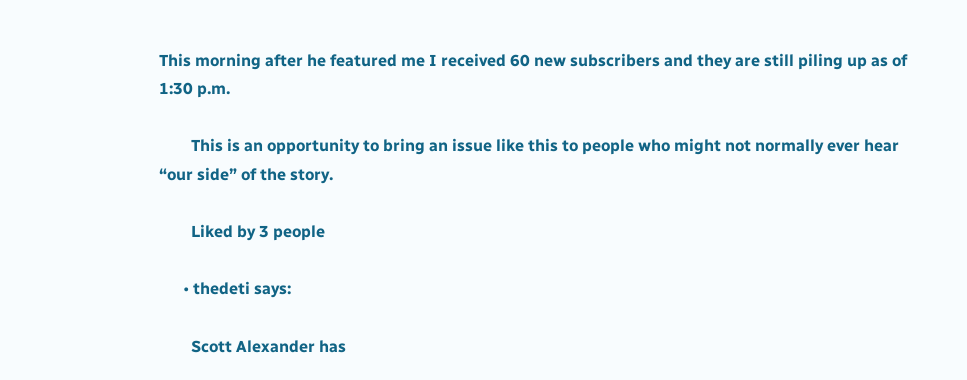This morning after he featured me I received 60 new subscribers and they are still piling up as of 1:30 p.m.

        This is an opportunity to bring an issue like this to people who might not normally ever hear “our side” of the story.

        Liked by 3 people

      • thedeti says:

        Scott Alexander has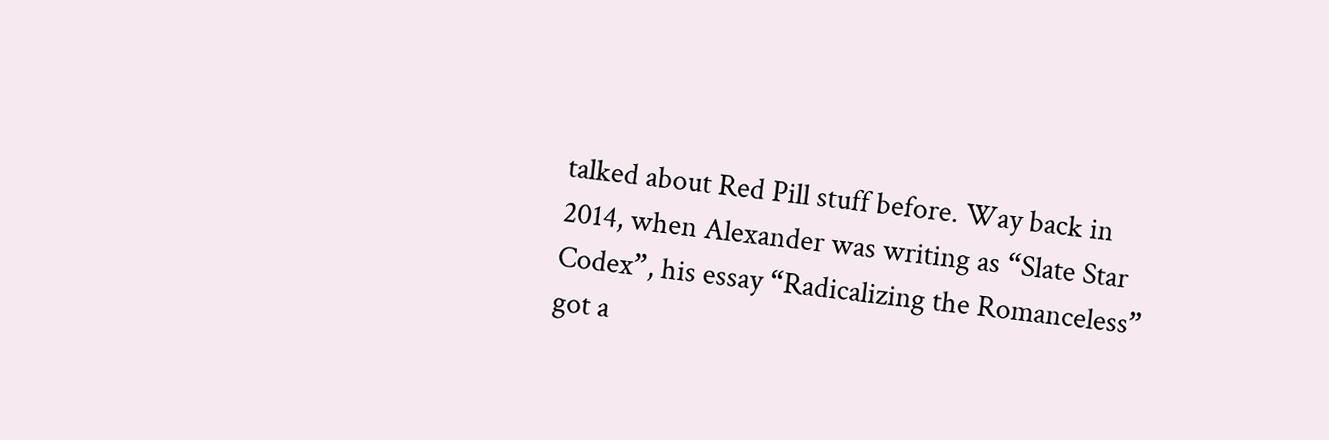talked about Red Pill stuff before. Way back in 2014, when Alexander was writing as “Slate Star Codex”, his essay “Radicalizing the Romanceless” got a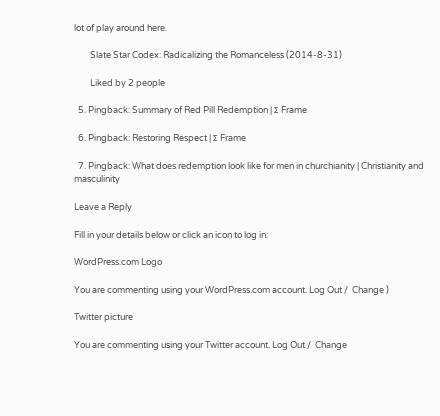lot of play around here.

        Slate Star Codex: Radicalizing the Romanceless (2014-8-31)

        Liked by 2 people

  5. Pingback: Summary of Red Pill Redemption | Σ Frame

  6. Pingback: Restoring Respect | Σ Frame

  7. Pingback: What does redemption look like for men in churchianity | Christianity and masculinity

Leave a Reply

Fill in your details below or click an icon to log in:

WordPress.com Logo

You are commenting using your WordPress.com account. Log Out /  Change )

Twitter picture

You are commenting using your Twitter account. Log Out /  Change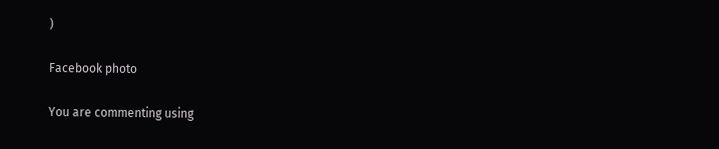)

Facebook photo

You are commenting using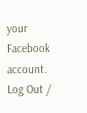your Facebook account. Log Out /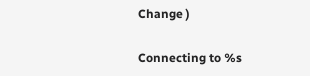Change )

Connecting to %s